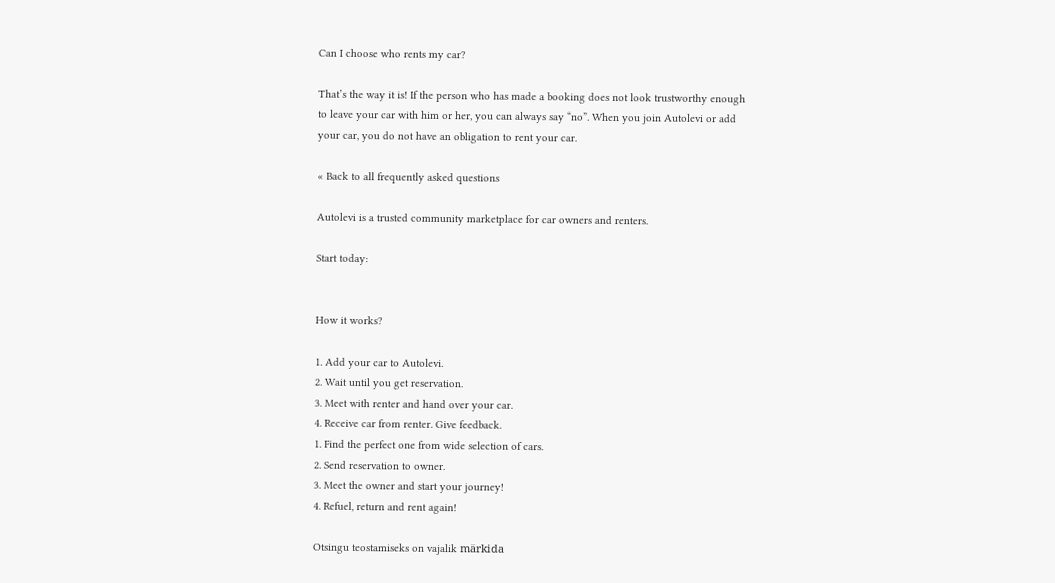Can I choose who rents my car?

That’s the way it is! If the person who has made a booking does not look trustworthy enough to leave your car with him or her, you can always say “no”. When you join Autolevi or add your car, you do not have an obligation to rent your car.

« Back to all frequently asked questions

Autolevi is a trusted community marketplace for car owners and renters.

Start today:


How it works?

1. Add your car to Autolevi.
2. Wait until you get reservation.
3. Meet with renter and hand over your car.
4. Receive car from renter. Give feedback.
1. Find the perfect one from wide selection of cars.
2. Send reservation to owner.
3. Meet the owner and start your journey!
4. Refuel, return and rent again!

Otsingu teostamiseks on vajalik märkida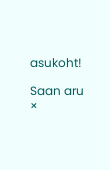asukoht!

Saan aru ×